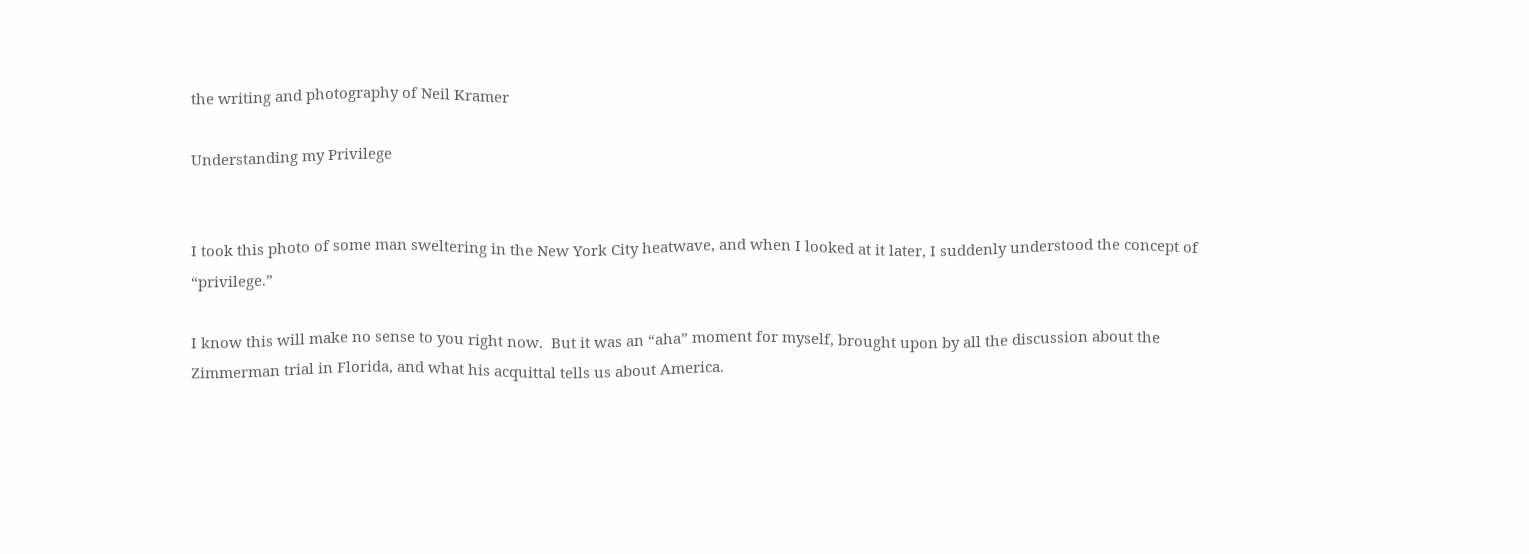the writing and photography of Neil Kramer

Understanding my Privilege


I took this photo of some man sweltering in the New York City heatwave, and when I looked at it later, I suddenly understood the concept of “privilege.”

I know this will make no sense to you right now.  But it was an “aha” moment for myself, brought upon by all the discussion about the Zimmerman trial in Florida, and what his acquittal tells us about America.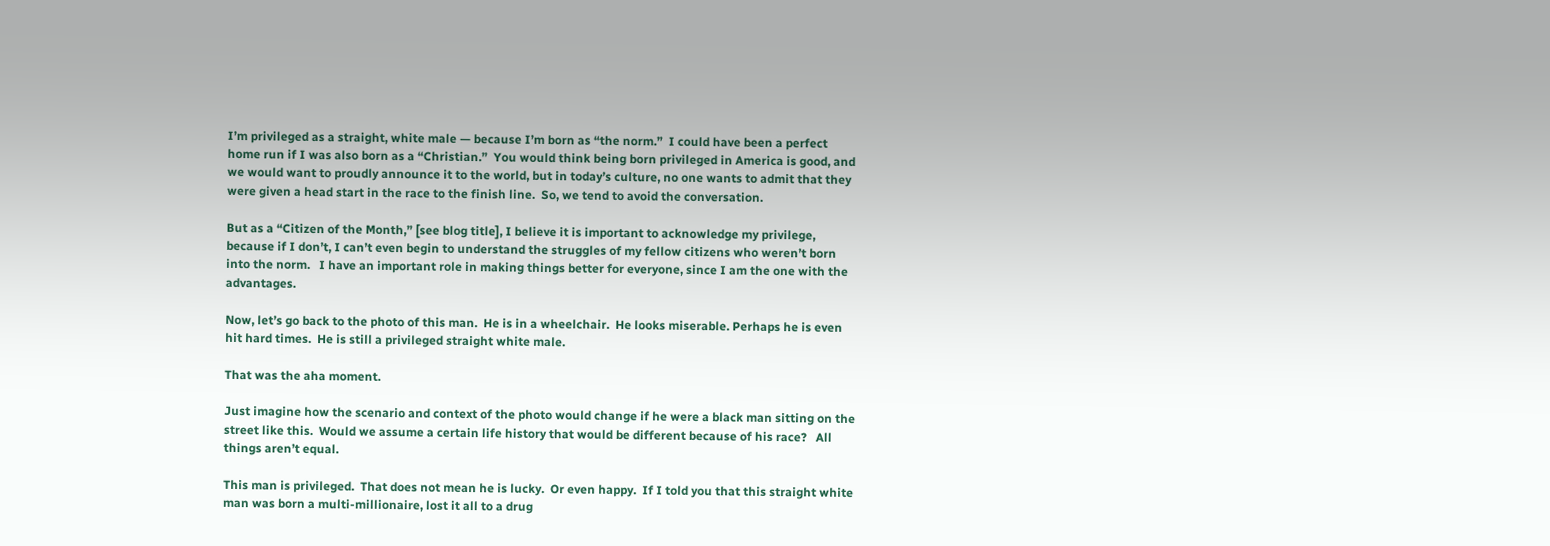I’m privileged as a straight, white male — because I’m born as “the norm.”  I could have been a perfect home run if I was also born as a “Christian.”  You would think being born privileged in America is good, and we would want to proudly announce it to the world, but in today’s culture, no one wants to admit that they were given a head start in the race to the finish line.  So, we tend to avoid the conversation.

But as a “Citizen of the Month,” [see blog title], I believe it is important to acknowledge my privilege, because if I don’t, I can’t even begin to understand the struggles of my fellow citizens who weren’t born into the norm.   I have an important role in making things better for everyone, since I am the one with the advantages.

Now, let’s go back to the photo of this man.  He is in a wheelchair.  He looks miserable. Perhaps he is even hit hard times.  He is still a privileged straight white male.

That was the aha moment.

Just imagine how the scenario and context of the photo would change if he were a black man sitting on the street like this.  Would we assume a certain life history that would be different because of his race?   All things aren’t equal.

This man is privileged.  That does not mean he is lucky.  Or even happy.  If I told you that this straight white man was born a multi-millionaire, lost it all to a drug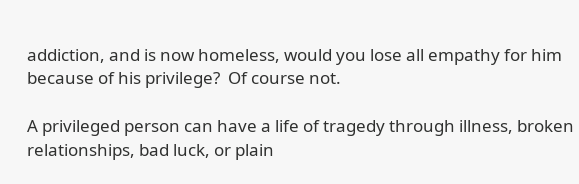addiction, and is now homeless, would you lose all empathy for him because of his privilege?  Of course not.

A privileged person can have a life of tragedy through illness, broken relationships, bad luck, or plain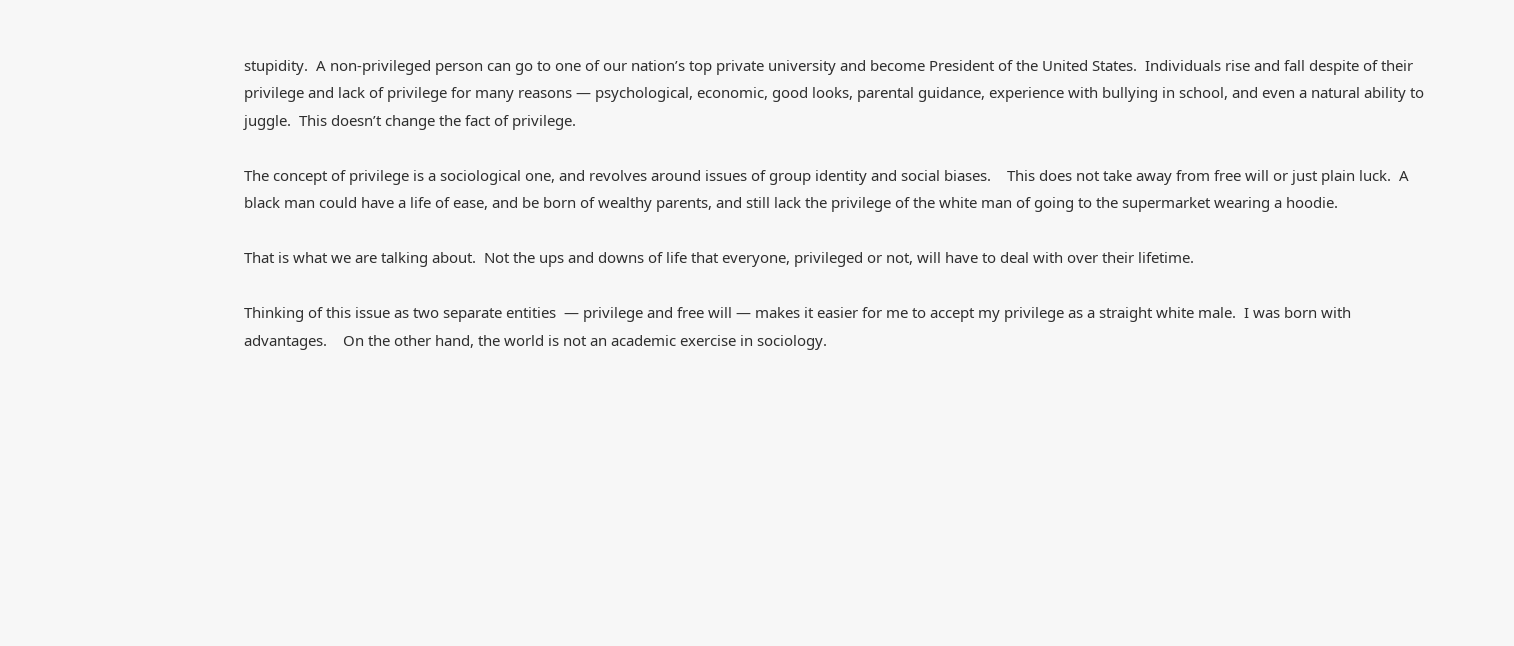stupidity.  A non-privileged person can go to one of our nation’s top private university and become President of the United States.  Individuals rise and fall despite of their privilege and lack of privilege for many reasons — psychological, economic, good looks, parental guidance, experience with bullying in school, and even a natural ability to juggle.  This doesn’t change the fact of privilege.

The concept of privilege is a sociological one, and revolves around issues of group identity and social biases.    This does not take away from free will or just plain luck.  A black man could have a life of ease, and be born of wealthy parents, and still lack the privilege of the white man of going to the supermarket wearing a hoodie.

That is what we are talking about.  Not the ups and downs of life that everyone, privileged or not, will have to deal with over their lifetime.

Thinking of this issue as two separate entities  — privilege and free will — makes it easier for me to accept my privilege as a straight white male.  I was born with advantages.    On the other hand, the world is not an academic exercise in sociology.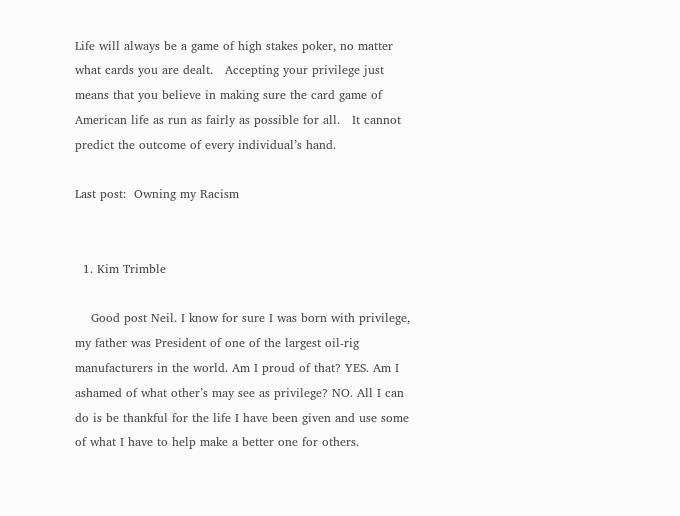Life will always be a game of high stakes poker, no matter what cards you are dealt.   Accepting your privilege just means that you believe in making sure the card game of American life as run as fairly as possible for all.   It cannot predict the outcome of every individual’s hand.

Last post:  Owning my Racism


  1. Kim Trimble

    Good post Neil. I know for sure I was born with privilege, my father was President of one of the largest oil-rig manufacturers in the world. Am I proud of that? YES. Am I ashamed of what other’s may see as privilege? NO. All I can do is be thankful for the life I have been given and use some of what I have to help make a better one for others.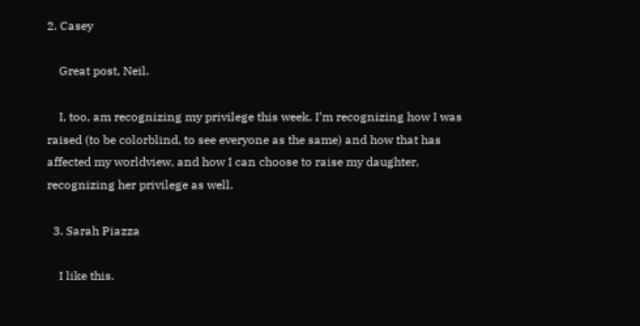2. Casey

    Great post, Neil.

    I, too, am recognizing my privilege this week. I’m recognizing how I was raised (to be colorblind, to see everyone as the same) and how that has affected my worldview, and how I can choose to raise my daughter, recognizing her privilege as well.

  3. Sarah Piazza

    I like this.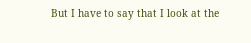But I have to say that I look at the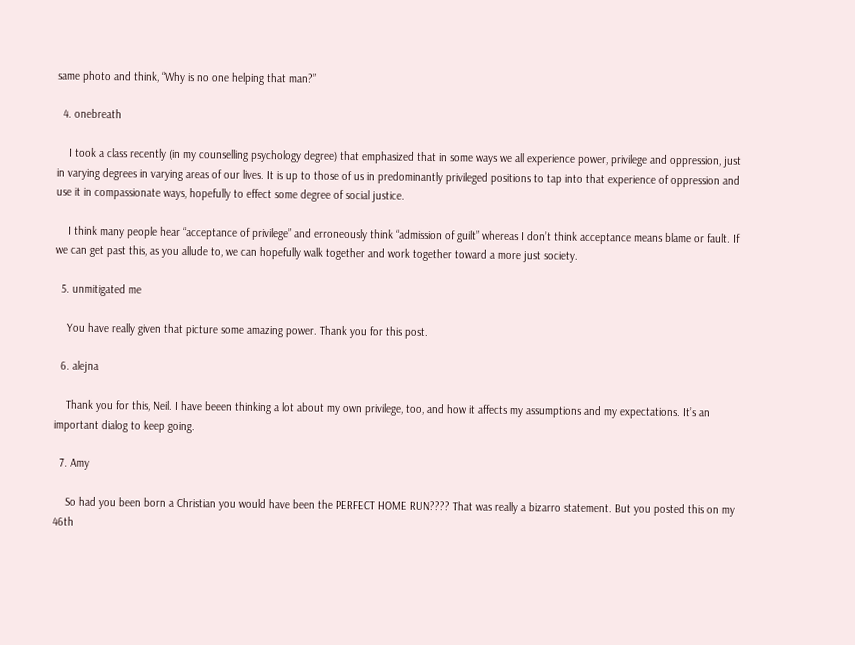same photo and think, “Why is no one helping that man?”

  4. onebreath

    I took a class recently (in my counselling psychology degree) that emphasized that in some ways we all experience power, privilege and oppression, just in varying degrees in varying areas of our lives. It is up to those of us in predominantly privileged positions to tap into that experience of oppression and use it in compassionate ways, hopefully to effect some degree of social justice.

    I think many people hear “acceptance of privilege” and erroneously think “admission of guilt” whereas I don’t think acceptance means blame or fault. If we can get past this, as you allude to, we can hopefully walk together and work together toward a more just society.

  5. unmitigated me

    You have really given that picture some amazing power. Thank you for this post.

  6. alejna

    Thank you for this, Neil. I have beeen thinking a lot about my own privilege, too, and how it affects my assumptions and my expectations. It’s an important dialog to keep going.

  7. Amy

    So had you been born a Christian you would have been the PERFECT HOME RUN???? That was really a bizarro statement. But you posted this on my 46th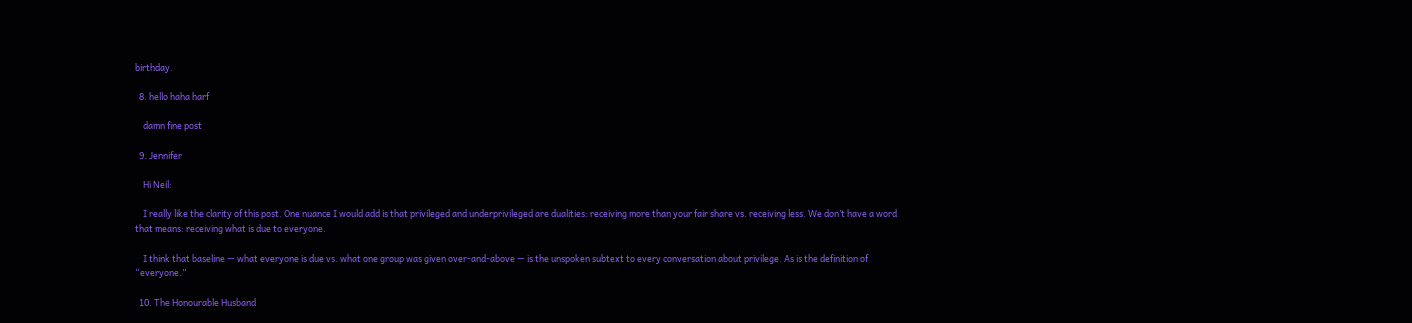birthday.

  8. hello haha harf

    damn fine post

  9. Jennifer

    Hi Neil:

    I really like the clarity of this post. One nuance I would add is that privileged and underprivileged are dualities: receiving more than your fair share vs. receiving less. We don’t have a word that means: receiving what is due to everyone.

    I think that baseline — what everyone is due vs. what one group was given over-and-above — is the unspoken subtext to every conversation about privilege. As is the definition of “everyone.”

  10. The Honourable Husband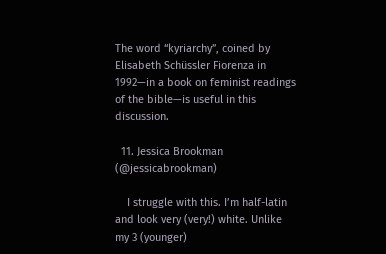The word “kyriarchy”, coined by Elisabeth Schüssler Fiorenza in 1992—in a book on feminist readings of the bible—is useful in this discussion.

  11. Jessica Brookman (@jessicabrookman)

    I struggle with this. I’m half-latin and look very (very!) white. Unlike my 3 (younger)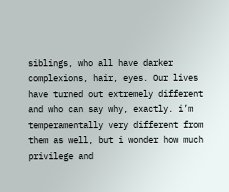siblings, who all have darker complexions, hair, eyes. Our lives have turned out extremely different and who can say why, exactly. i’m temperamentally very different from them as well, but i wonder how much privilege and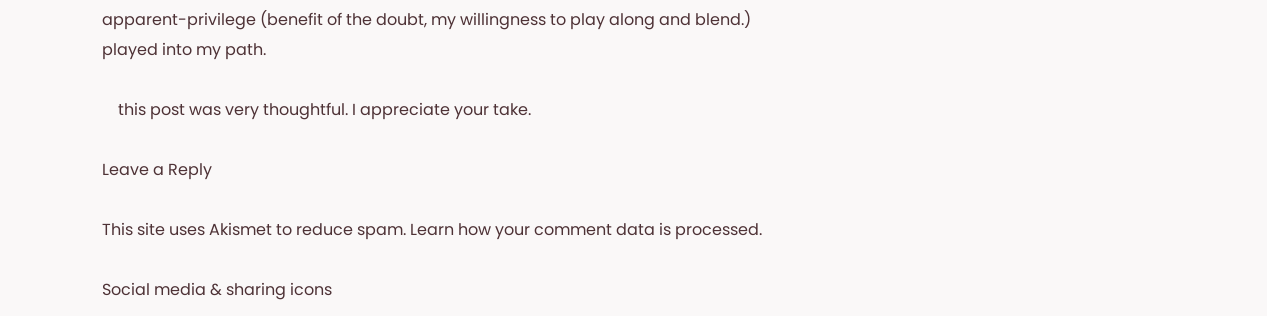apparent-privilege (benefit of the doubt, my willingness to play along and blend.) played into my path.

    this post was very thoughtful. I appreciate your take.

Leave a Reply

This site uses Akismet to reduce spam. Learn how your comment data is processed.

Social media & sharing icons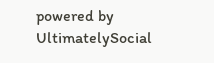powered by UltimatelySocial